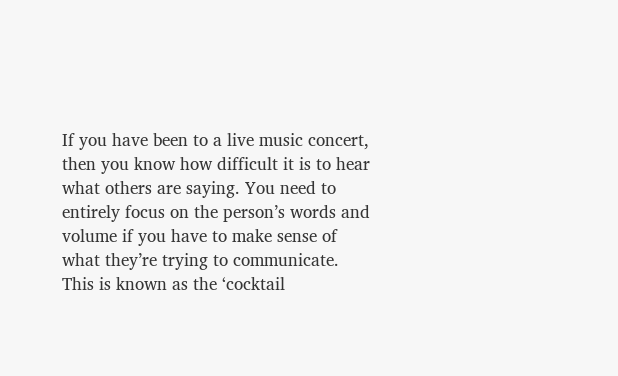If you have been to a live music concert, then you know how difficult it is to hear what others are saying. You need to entirely focus on the person’s words and volume if you have to make sense of what they’re trying to communicate. This is known as the ‘cocktail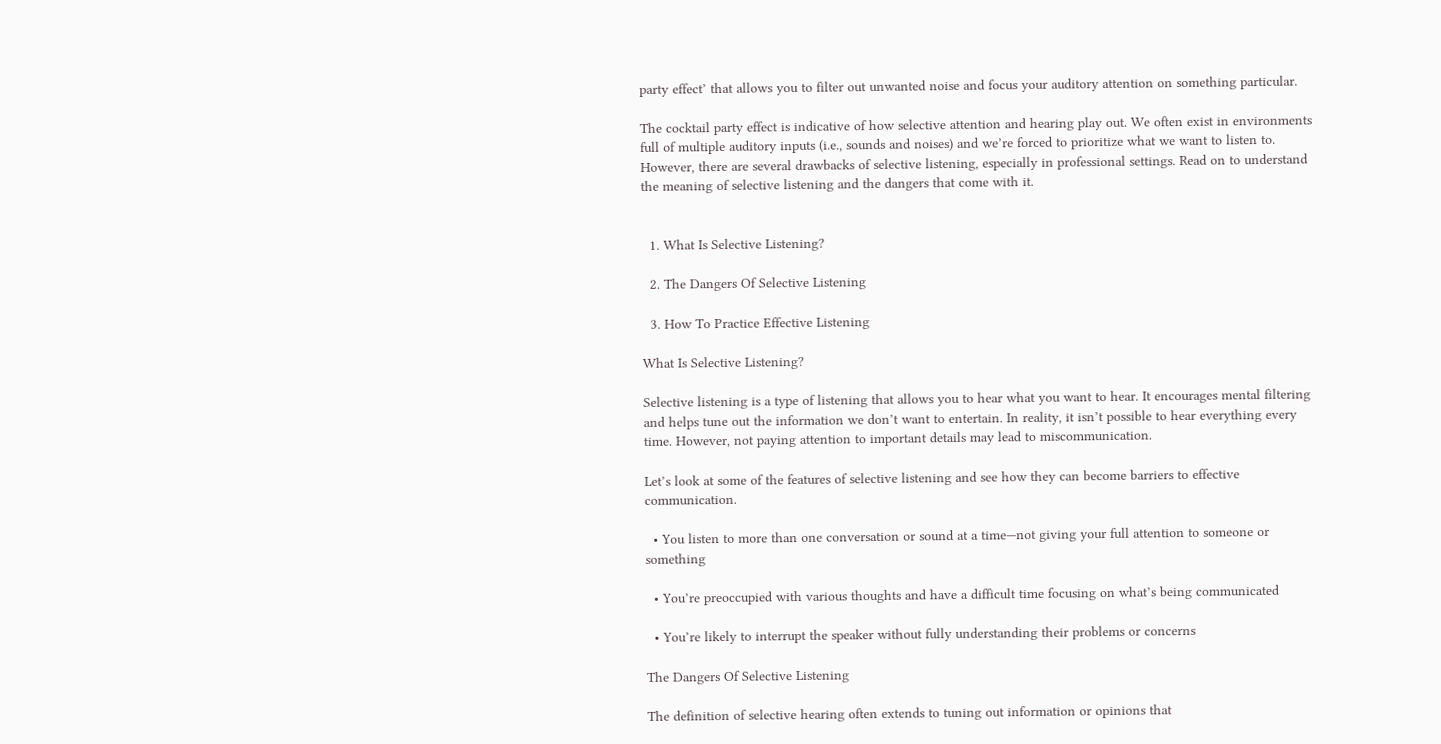party effect’ that allows you to filter out unwanted noise and focus your auditory attention on something particular.

The cocktail party effect is indicative of how selective attention and hearing play out. We often exist in environments full of multiple auditory inputs (i.e., sounds and noises) and we’re forced to prioritize what we want to listen to. However, there are several drawbacks of selective listening, especially in professional settings. Read on to understand the meaning of selective listening and the dangers that come with it.


  1. What Is Selective Listening?

  2. The Dangers Of Selective Listening

  3. How To Practice Effective Listening

What Is Selective Listening?

Selective listening is a type of listening that allows you to hear what you want to hear. It encourages mental filtering and helps tune out the information we don’t want to entertain. In reality, it isn’t possible to hear everything every time. However, not paying attention to important details may lead to miscommunication.

Let’s look at some of the features of selective listening and see how they can become barriers to effective communication.

  • You listen to more than one conversation or sound at a time—not giving your full attention to someone or something

  • You’re preoccupied with various thoughts and have a difficult time focusing on what’s being communicated

  • You’re likely to interrupt the speaker without fully understanding their problems or concerns

The Dangers Of Selective Listening

The definition of selective hearing often extends to tuning out information or opinions that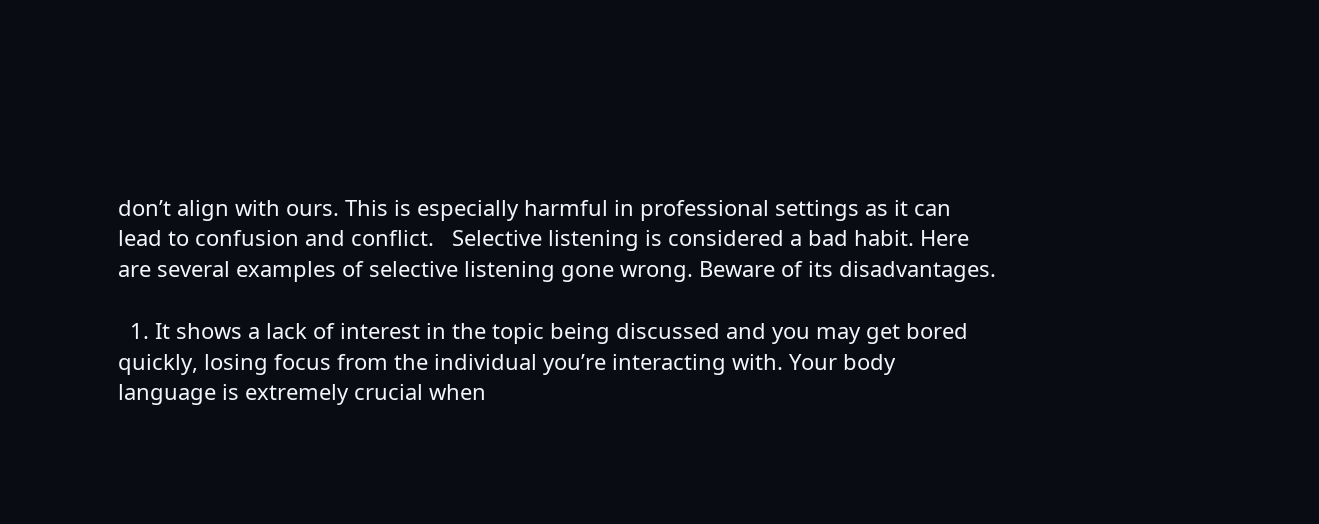don’t align with ours. This is especially harmful in professional settings as it can lead to confusion and conflict.   Selective listening is considered a bad habit. Here are several examples of selective listening gone wrong. Beware of its disadvantages.

  1. It shows a lack of interest in the topic being discussed and you may get bored quickly, losing focus from the individual you’re interacting with. Your body language is extremely crucial when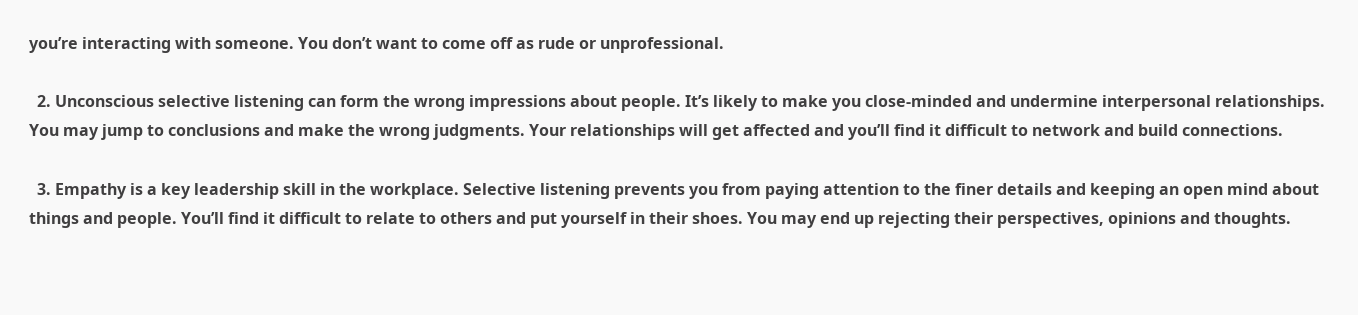you’re interacting with someone. You don’t want to come off as rude or unprofessional.

  2. Unconscious selective listening can form the wrong impressions about people. It’s likely to make you close-minded and undermine interpersonal relationships. You may jump to conclusions and make the wrong judgments. Your relationships will get affected and you’ll find it difficult to network and build connections.

  3. Empathy is a key leadership skill in the workplace. Selective listening prevents you from paying attention to the finer details and keeping an open mind about things and people. You’ll find it difficult to relate to others and put yourself in their shoes. You may end up rejecting their perspectives, opinions and thoughts.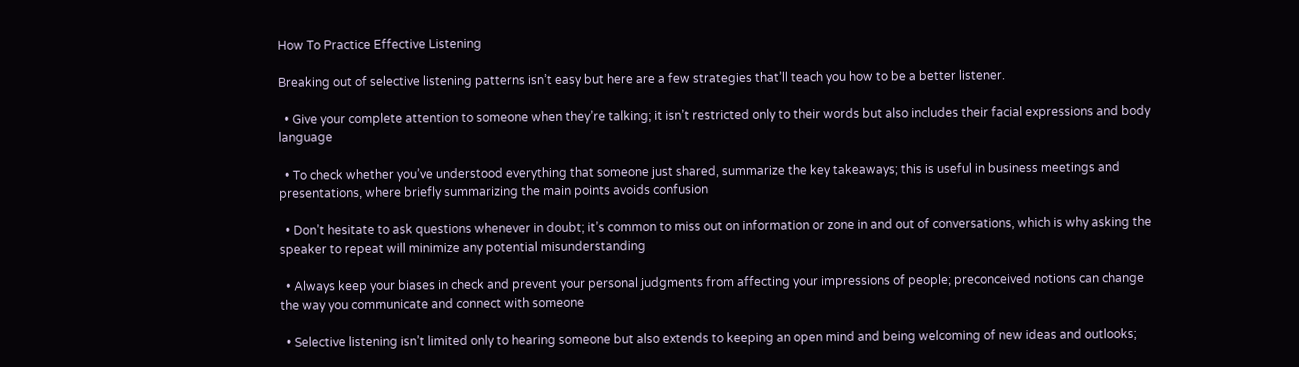How To Practice Effective Listening

Breaking out of selective listening patterns isn’t easy but here are a few strategies that’ll teach you how to be a better listener.

  • Give your complete attention to someone when they’re talking; it isn’t restricted only to their words but also includes their facial expressions and body language

  • To check whether you’ve understood everything that someone just shared, summarize the key takeaways; this is useful in business meetings and presentations, where briefly summarizing the main points avoids confusion

  • Don’t hesitate to ask questions whenever in doubt; it’s common to miss out on information or zone in and out of conversations, which is why asking the speaker to repeat will minimize any potential misunderstanding

  • Always keep your biases in check and prevent your personal judgments from affecting your impressions of people; preconceived notions can change the way you communicate and connect with someone

  • Selective listening isn’t limited only to hearing someone but also extends to keeping an open mind and being welcoming of new ideas and outlooks;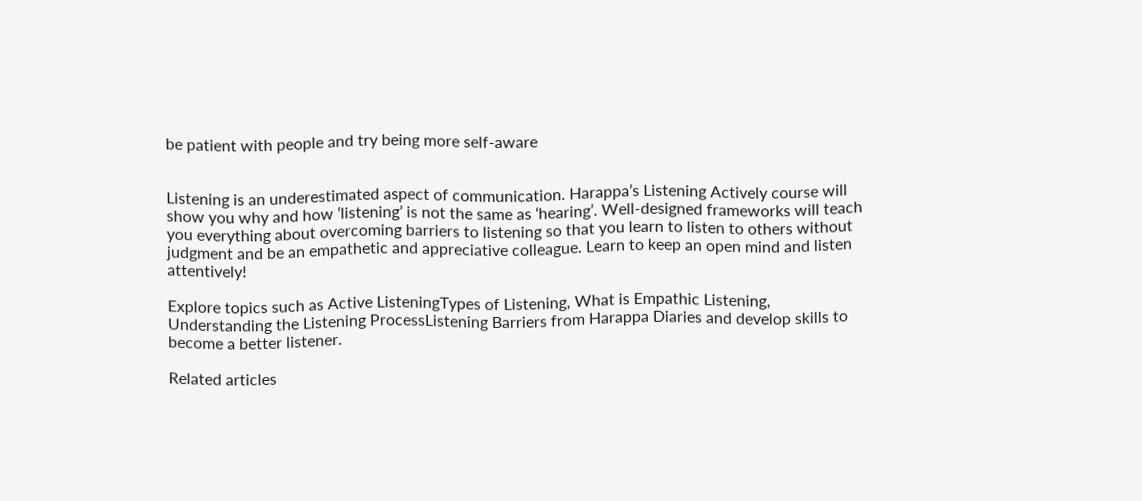be patient with people and try being more self-aware


Listening is an underestimated aspect of communication. Harappa’s Listening Actively course will show you why and how ‘listening’ is not the same as ‘hearing’. Well-designed frameworks will teach you everything about overcoming barriers to listening so that you learn to listen to others without judgment and be an empathetic and appreciative colleague. Learn to keep an open mind and listen attentively!

Explore topics such as Active ListeningTypes of Listening, What is Empathic Listening, Understanding the Listening ProcessListening Barriers from Harappa Diaries and develop skills to become a better listener.

Related articles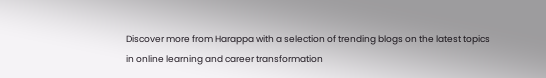Discover more from Harappa with a selection of trending blogs on the latest topics in online learning and career transformation